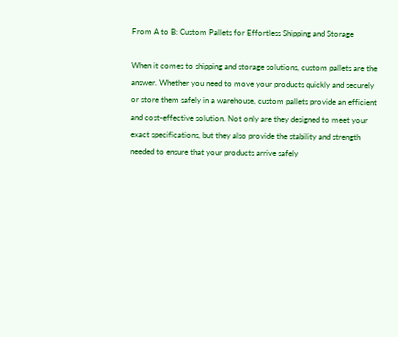From A to B: Custom Pallets for Effortless Shipping and Storage

When it comes to shipping and storage solutions, custom pallets are the answer. Whether you need to move your products quickly and securely or store them safely in a warehouse, custom pallets provide an efficient and cost-effective solution. Not only are they designed to meet your exact specifications, but they also provide the stability and strength needed to ensure that your products arrive safely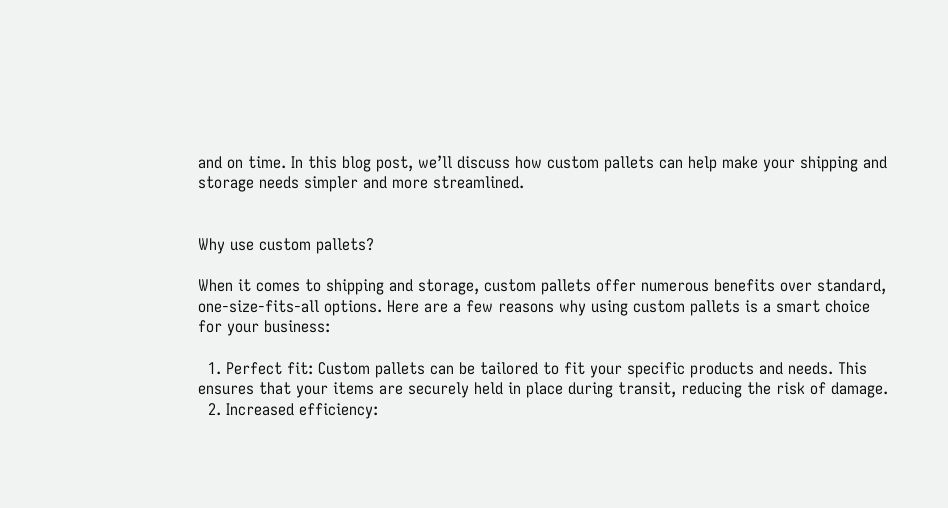and on time. In this blog post, we’ll discuss how custom pallets can help make your shipping and storage needs simpler and more streamlined.


Why use custom pallets?

When it comes to shipping and storage, custom pallets offer numerous benefits over standard, one-size-fits-all options. Here are a few reasons why using custom pallets is a smart choice for your business:

  1. Perfect fit: Custom pallets can be tailored to fit your specific products and needs. This ensures that your items are securely held in place during transit, reducing the risk of damage.
  2. Increased efficiency: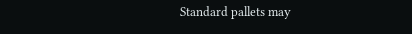Standard pallets may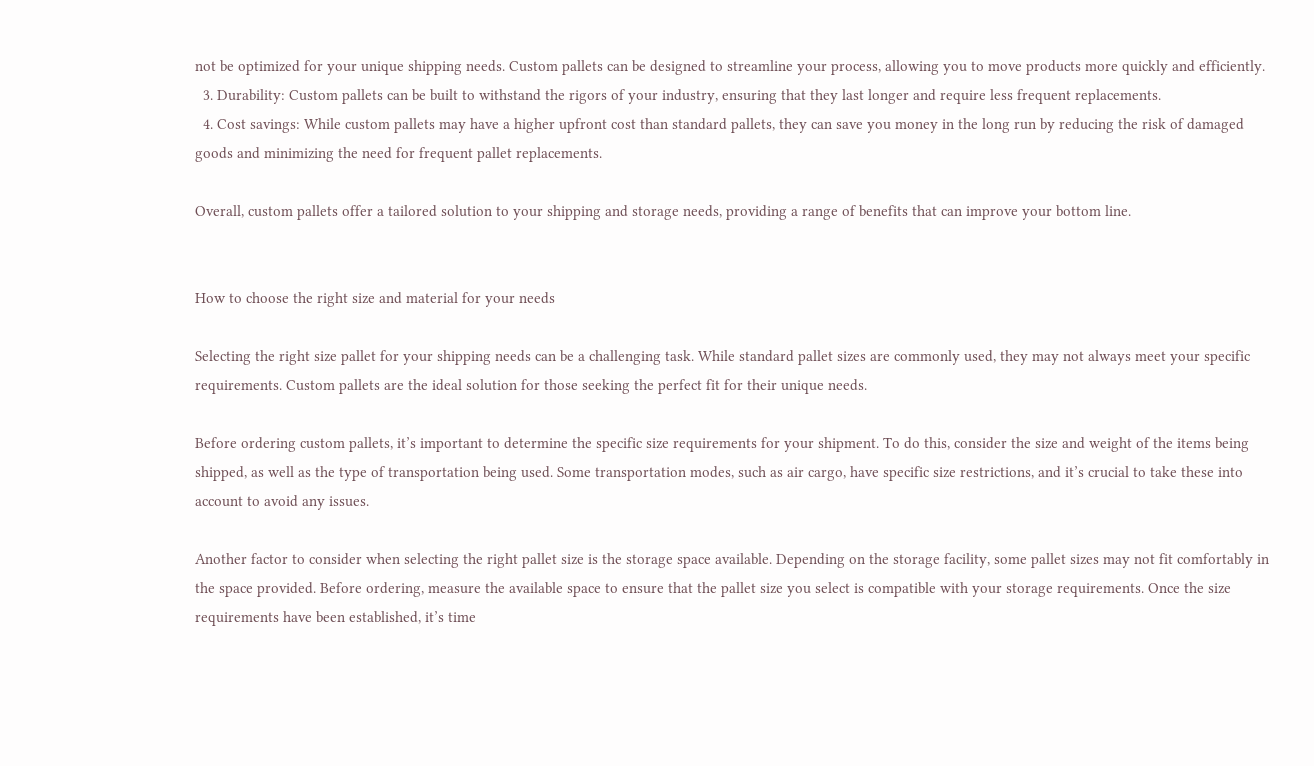not be optimized for your unique shipping needs. Custom pallets can be designed to streamline your process, allowing you to move products more quickly and efficiently.
  3. Durability: Custom pallets can be built to withstand the rigors of your industry, ensuring that they last longer and require less frequent replacements.
  4. Cost savings: While custom pallets may have a higher upfront cost than standard pallets, they can save you money in the long run by reducing the risk of damaged goods and minimizing the need for frequent pallet replacements.

Overall, custom pallets offer a tailored solution to your shipping and storage needs, providing a range of benefits that can improve your bottom line.


How to choose the right size and material for your needs

Selecting the right size pallet for your shipping needs can be a challenging task. While standard pallet sizes are commonly used, they may not always meet your specific requirements. Custom pallets are the ideal solution for those seeking the perfect fit for their unique needs.

Before ordering custom pallets, it’s important to determine the specific size requirements for your shipment. To do this, consider the size and weight of the items being shipped, as well as the type of transportation being used. Some transportation modes, such as air cargo, have specific size restrictions, and it’s crucial to take these into account to avoid any issues.

Another factor to consider when selecting the right pallet size is the storage space available. Depending on the storage facility, some pallet sizes may not fit comfortably in the space provided. Before ordering, measure the available space to ensure that the pallet size you select is compatible with your storage requirements. Once the size requirements have been established, it’s time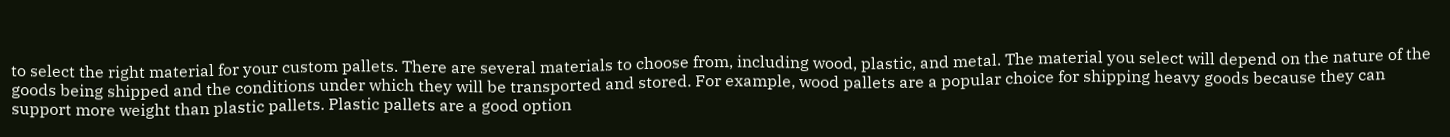to select the right material for your custom pallets. There are several materials to choose from, including wood, plastic, and metal. The material you select will depend on the nature of the goods being shipped and the conditions under which they will be transported and stored. For example, wood pallets are a popular choice for shipping heavy goods because they can support more weight than plastic pallets. Plastic pallets are a good option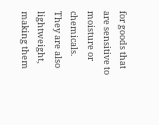for goods that are sensitive to moisture or chemicals. They are also lightweight, making them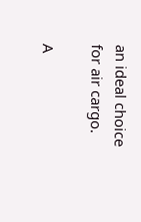an ideal choice for air cargo.

A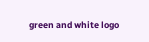green and white logo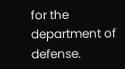for the department of defense.